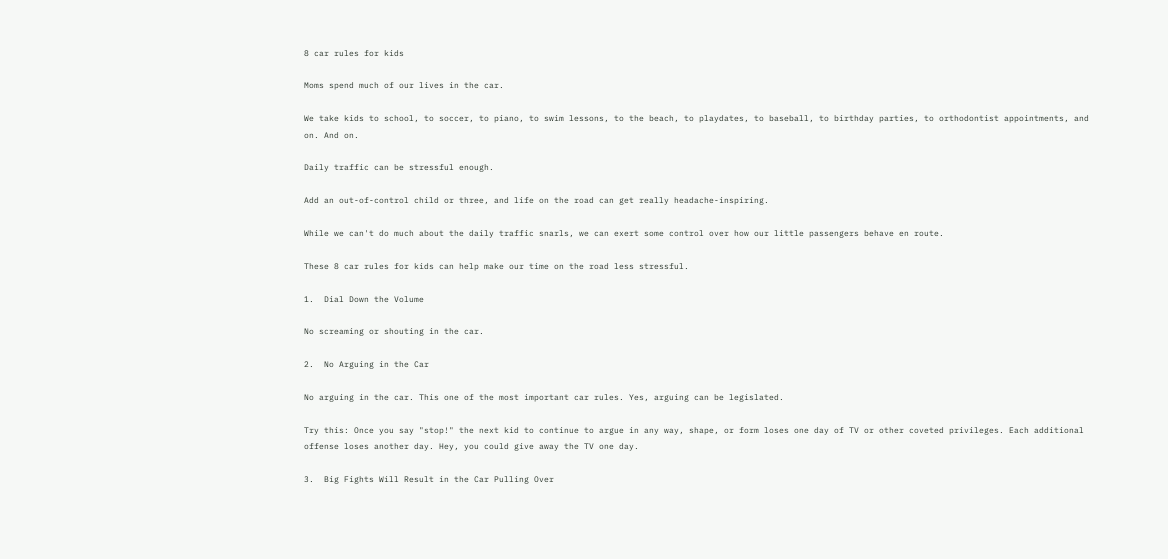8 car rules for kids

Moms spend much of our lives in the car.

We take kids to school, to soccer, to piano, to swim lessons, to the beach, to playdates, to baseball, to birthday parties, to orthodontist appointments, and on. And on.

Daily traffic can be stressful enough.

Add an out-of-control child or three, and life on the road can get really headache-inspiring.

While we can't do much about the daily traffic snarls, we can exert some control over how our little passengers behave en route.

These 8 car rules for kids can help make our time on the road less stressful.

1.  Dial Down the Volume

No screaming or shouting in the car.

2.  No Arguing in the Car

No arguing in the car. This one of the most important car rules. Yes, arguing can be legislated.

Try this: Once you say "stop!" the next kid to continue to argue in any way, shape, or form loses one day of TV or other coveted privileges. Each additional offense loses another day. Hey, you could give away the TV one day.

3.  Big Fights Will Result in the Car Pulling Over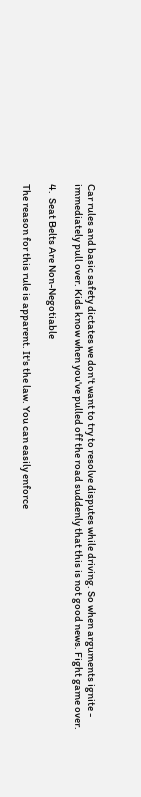Car rules and basic safety dictates we don't want to try to resolve disputes while driving. So when arguments ignite - immediately pull over. Kids know when you've pulled off the road suddenly that this is not good news. Fight game over.

4.  Seat Belts Are Non-Negotiable

The reason for this rule is apparent. It's the law. You can easily enforce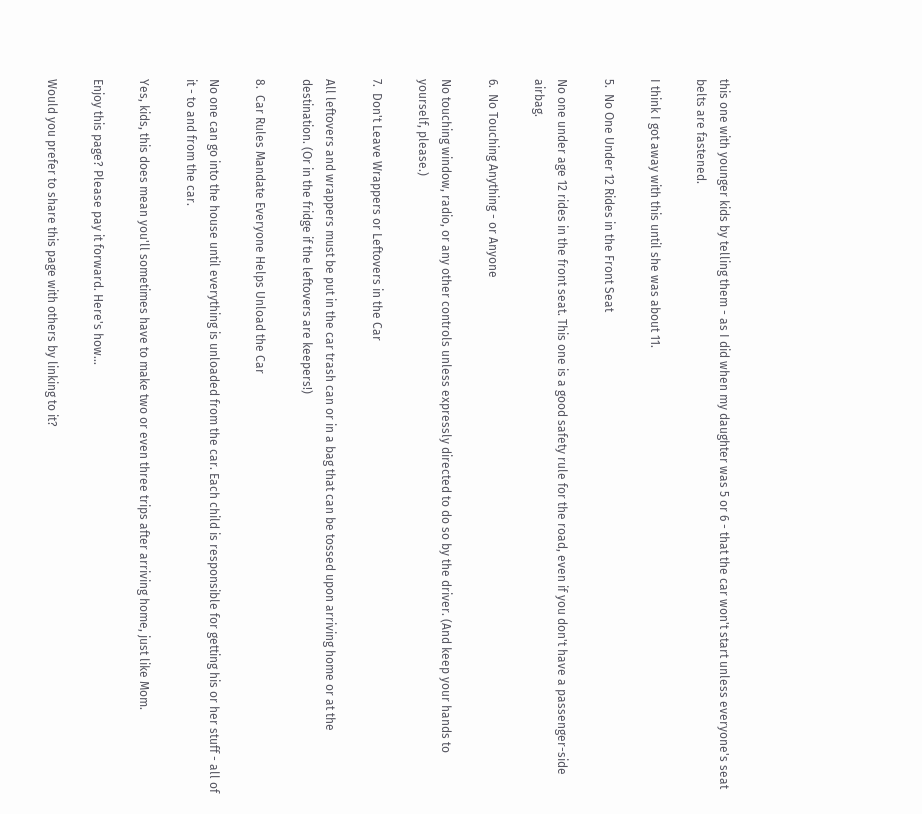this one with younger kids by telling them - as I did when my daughter was 5 or 6 - that the car won't start unless everyone's seat belts are fastened.

I think I got away with this until she was about 11.

5.  No One Under 12 Rides in the Front Seat

No one under age 12 rides in the front seat. This one is a good safety rule for the road, even if you don't have a passenger-side airbag.

6.  No Touching Anything - or Anyone

No touching window, radio, or any other controls unless expressly directed to do so by the driver. (And keep your hands to yourself, please.)

7.  Don't Leave Wrappers or Leftovers in the Car

All leftovers and wrappers must be put in the car trash can or in a bag that can be tossed upon arriving home or at the destination. (Or in the fridge if the leftovers are keepers!)

8.  Car Rules Mandate Everyone Helps Unload the Car

No one can go into the house until everything is unloaded from the car. Each child is responsible for getting his or her stuff - all of it - to and from the car.

Yes, kids, this does mean you'll sometimes have to make two or even three trips after arriving home, just like Mom.

Enjoy this page? Please pay it forward. Here's how...

Would you prefer to share this page with others by linking to it?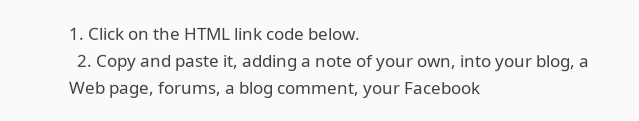1. Click on the HTML link code below.
  2. Copy and paste it, adding a note of your own, into your blog, a Web page, forums, a blog comment, your Facebook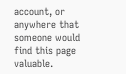account, or anywhere that someone would find this page valuable.